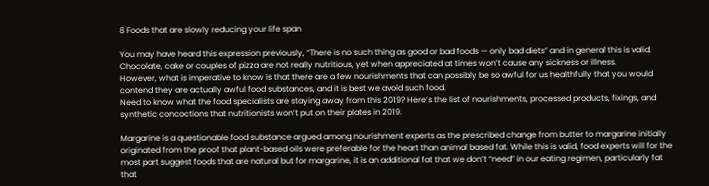8 Foods that are slowly reducing your life span

You may have heard this expression previously, “There is no such thing as good or bad foods — only bad diets” and in general this is valid. Chocolate, cake or couples of pizza are not really nutritious, yet when appreciated at times won’t cause any sickness or illness.
However, what is imperative to know is that there are a few nourishments that can possibly be so awful for us healthfully that you would contend they are actually awful food substances, and it is best we avoid such food.
Need to know what the food specialists are staying away from this 2019? Here’s the list of nourishments, processed products, fixings, and synthetic concoctions that nutritionists won’t put on their plates in 2019.

Margarine is a questionable food substance argued among nourishment experts as the prescribed change from butter to margarine initially originated from the proof that plant-based oils were preferable for the heart than animal based fat. While this is valid, food experts will for the most part suggest foods that are natural but for margarine, it is an additional fat that we don’t “need” in our eating regimen, particularly fat that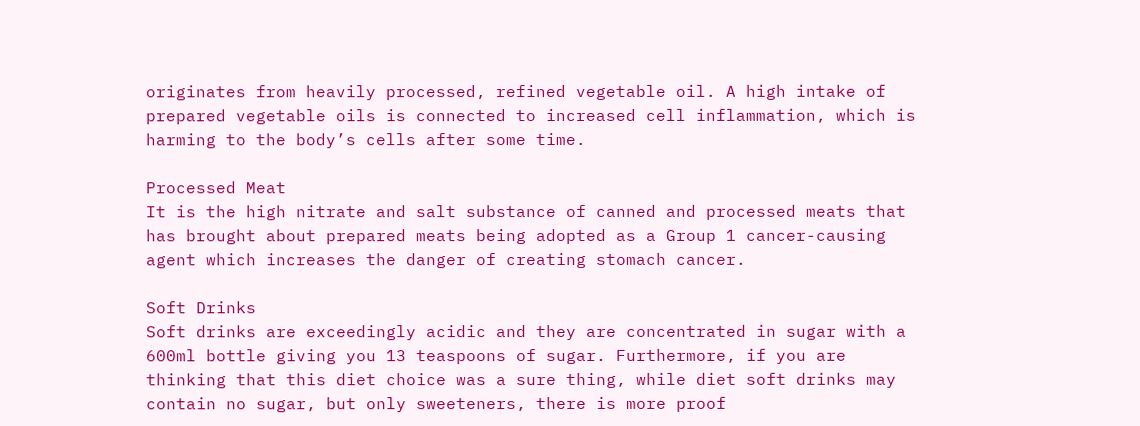originates from heavily processed, refined vegetable oil. A high intake of prepared vegetable oils is connected to increased cell inflammation, which is harming to the body’s cells after some time.

Processed Meat
It is the high nitrate and salt substance of canned and processed meats that has brought about prepared meats being adopted as a Group 1 cancer-causing agent which increases the danger of creating stomach cancer.

Soft Drinks
Soft drinks are exceedingly acidic and they are concentrated in sugar with a 600ml bottle giving you 13 teaspoons of sugar. Furthermore, if you are thinking that this diet choice was a sure thing, while diet soft drinks may contain no sugar, but only sweeteners, there is more proof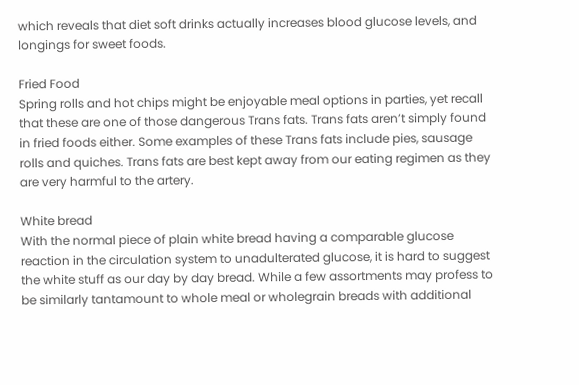which reveals that diet soft drinks actually increases blood glucose levels, and longings for sweet foods.

Fried Food
Spring rolls and hot chips might be enjoyable meal options in parties, yet recall that these are one of those dangerous Trans fats. Trans fats aren’t simply found in fried foods either. Some examples of these Trans fats include pies, sausage rolls and quiches. Trans fats are best kept away from our eating regimen as they are very harmful to the artery.

White bread
With the normal piece of plain white bread having a comparable glucose reaction in the circulation system to unadulterated glucose, it is hard to suggest the white stuff as our day by day bread. While a few assortments may profess to be similarly tantamount to whole meal or wholegrain breads with additional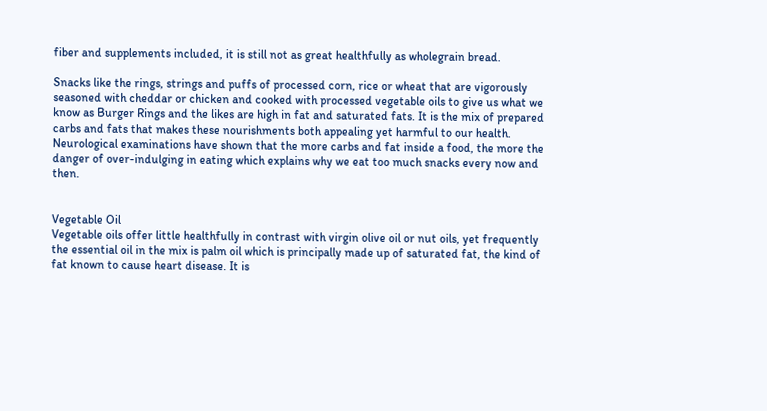fiber and supplements included, it is still not as great healthfully as wholegrain bread.

Snacks like the rings, strings and puffs of processed corn, rice or wheat that are vigorously seasoned with cheddar or chicken and cooked with processed vegetable oils to give us what we know as Burger Rings and the likes are high in fat and saturated fats. It is the mix of prepared carbs and fats that makes these nourishments both appealing yet harmful to our health. Neurological examinations have shown that the more carbs and fat inside a food, the more the danger of over-indulging in eating which explains why we eat too much snacks every now and then.


Vegetable Oil
Vegetable oils offer little healthfully in contrast with virgin olive oil or nut oils, yet frequently the essential oil in the mix is palm oil which is principally made up of saturated fat, the kind of fat known to cause heart disease. It is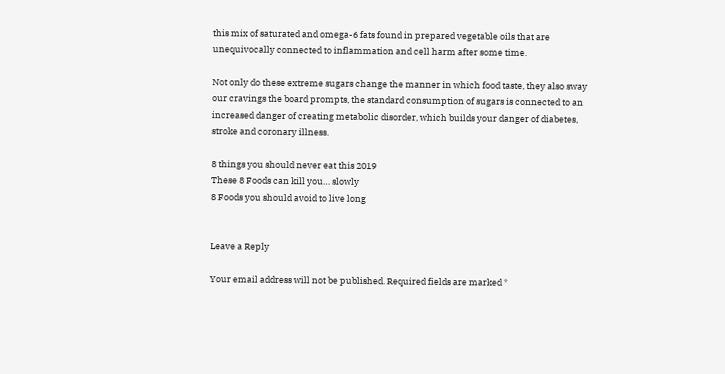this mix of saturated and omega-6 fats found in prepared vegetable oils that are unequivocally connected to inflammation and cell harm after some time.

Not only do these extreme sugars change the manner in which food taste, they also sway our cravings the board prompts, the standard consumption of sugars is connected to an increased danger of creating metabolic disorder, which builds your danger of diabetes, stroke and coronary illness.

8 things you should never eat this 2019
These 8 Foods can kill you… slowly
8 Foods you should avoid to live long


Leave a Reply

Your email address will not be published. Required fields are marked *